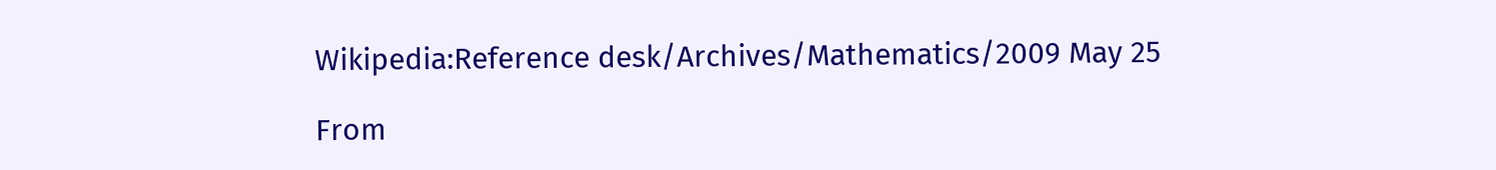Wikipedia:Reference desk/Archives/Mathematics/2009 May 25

From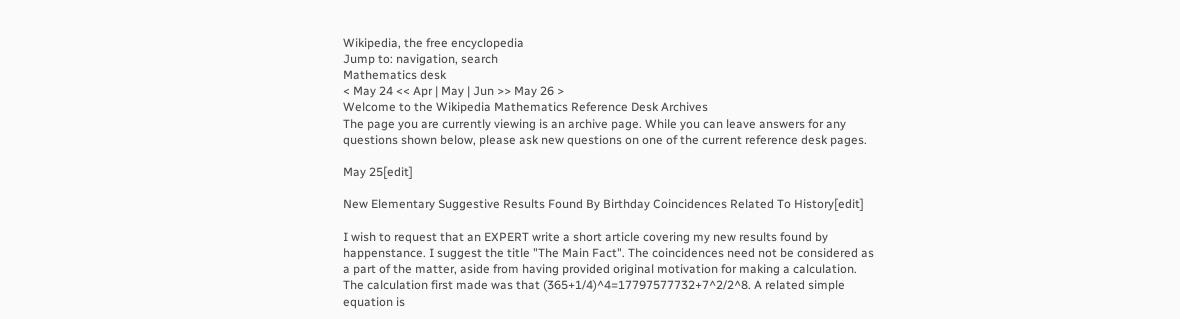Wikipedia, the free encyclopedia
Jump to: navigation, search
Mathematics desk
< May 24 << Apr | May | Jun >> May 26 >
Welcome to the Wikipedia Mathematics Reference Desk Archives
The page you are currently viewing is an archive page. While you can leave answers for any questions shown below, please ask new questions on one of the current reference desk pages.

May 25[edit]

New Elementary Suggestive Results Found By Birthday Coincidences Related To History[edit]

I wish to request that an EXPERT write a short article covering my new results found by happenstance. I suggest the title "The Main Fact". The coincidences need not be considered as a part of the matter, aside from having provided original motivation for making a calculation. The calculation first made was that (365+1/4)^4=17797577732+7^2/2^8. A related simple equation is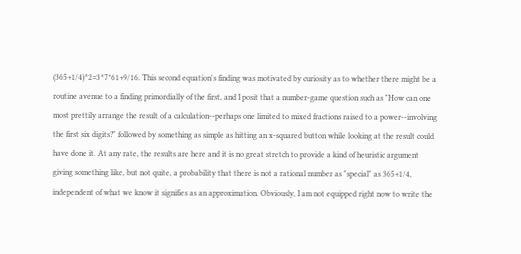(365+1/4)^2=3^7*61+9/16. This second equation's finding was motivated by curiosity as to whether there might be a routine avenue to a finding primordially of the first, and I posit that a number-game question such as "How can one most prettily arrange the result of a calculation--perhaps one limited to mixed fractions raised to a power--involving the first six digits?" followed by something as simple as hitting an x-squared button while looking at the result could have done it. At any rate, the results are here and it is no great stretch to provide a kind of heuristic argument giving something like, but not quite, a probability that there is not a rational number as "special" as 365+1/4, independent of what we know it signifies as an approximation. Obviously, I am not equipped right now to write the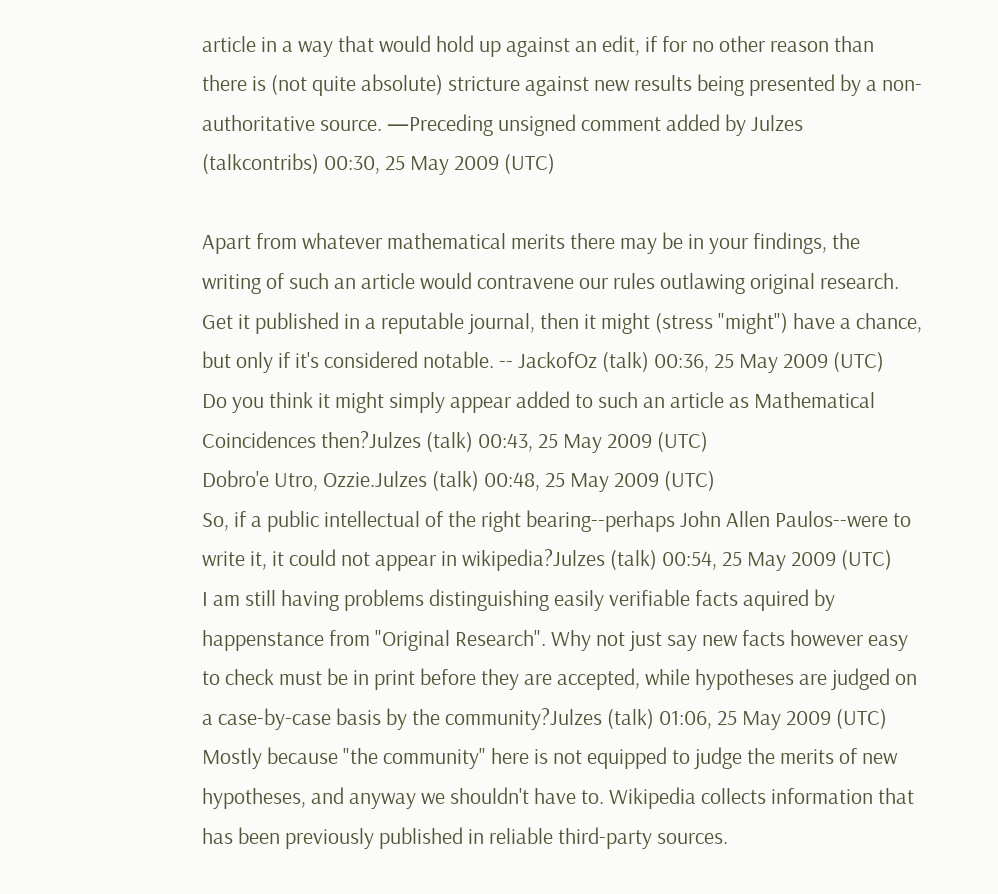article in a way that would hold up against an edit, if for no other reason than there is (not quite absolute) stricture against new results being presented by a non-authoritative source. —Preceding unsigned comment added by Julzes (talkcontribs) 00:30, 25 May 2009 (UTC)

Apart from whatever mathematical merits there may be in your findings, the writing of such an article would contravene our rules outlawing original research. Get it published in a reputable journal, then it might (stress "might") have a chance, but only if it's considered notable. -- JackofOz (talk) 00:36, 25 May 2009 (UTC)
Do you think it might simply appear added to such an article as Mathematical Coincidences then?Julzes (talk) 00:43, 25 May 2009 (UTC)
Dobro'e Utro, Ozzie.Julzes (talk) 00:48, 25 May 2009 (UTC)
So, if a public intellectual of the right bearing--perhaps John Allen Paulos--were to write it, it could not appear in wikipedia?Julzes (talk) 00:54, 25 May 2009 (UTC)
I am still having problems distinguishing easily verifiable facts aquired by happenstance from "Original Research". Why not just say new facts however easy to check must be in print before they are accepted, while hypotheses are judged on a case-by-case basis by the community?Julzes (talk) 01:06, 25 May 2009 (UTC)
Mostly because "the community" here is not equipped to judge the merits of new hypotheses, and anyway we shouldn't have to. Wikipedia collects information that has been previously published in reliable third-party sources.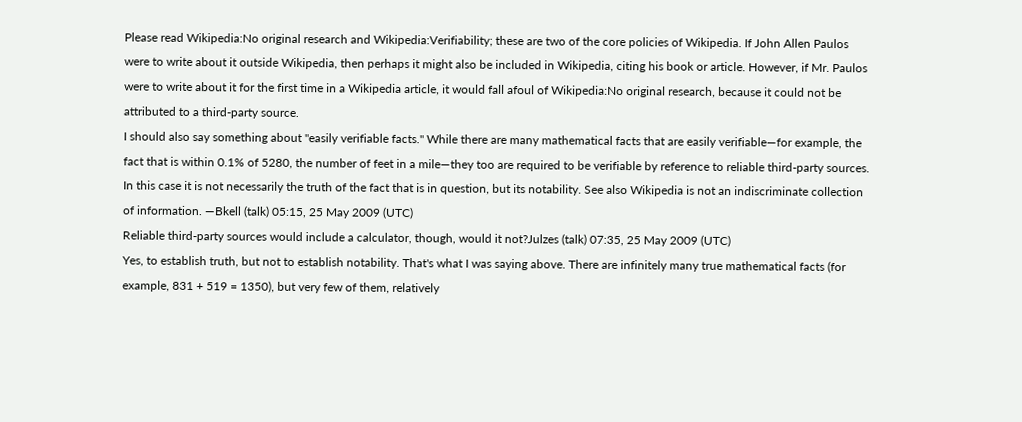Please read Wikipedia:No original research and Wikipedia:Verifiability; these are two of the core policies of Wikipedia. If John Allen Paulos were to write about it outside Wikipedia, then perhaps it might also be included in Wikipedia, citing his book or article. However, if Mr. Paulos were to write about it for the first time in a Wikipedia article, it would fall afoul of Wikipedia:No original research, because it could not be attributed to a third-party source.
I should also say something about "easily verifiable facts." While there are many mathematical facts that are easily verifiable—for example, the fact that is within 0.1% of 5280, the number of feet in a mile—they too are required to be verifiable by reference to reliable third-party sources. In this case it is not necessarily the truth of the fact that is in question, but its notability. See also Wikipedia is not an indiscriminate collection of information. —Bkell (talk) 05:15, 25 May 2009 (UTC)
Reliable third-party sources would include a calculator, though, would it not?Julzes (talk) 07:35, 25 May 2009 (UTC)
Yes, to establish truth, but not to establish notability. That's what I was saying above. There are infinitely many true mathematical facts (for example, 831 + 519 = 1350), but very few of them, relatively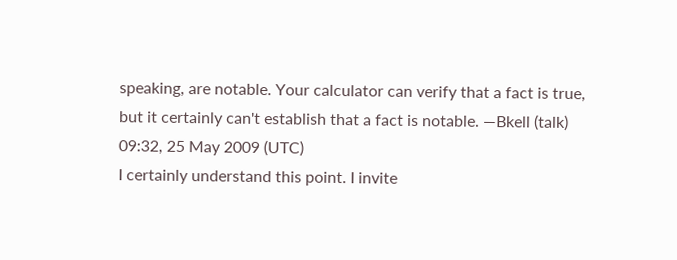speaking, are notable. Your calculator can verify that a fact is true, but it certainly can't establish that a fact is notable. —Bkell (talk) 09:32, 25 May 2009 (UTC)
I certainly understand this point. I invite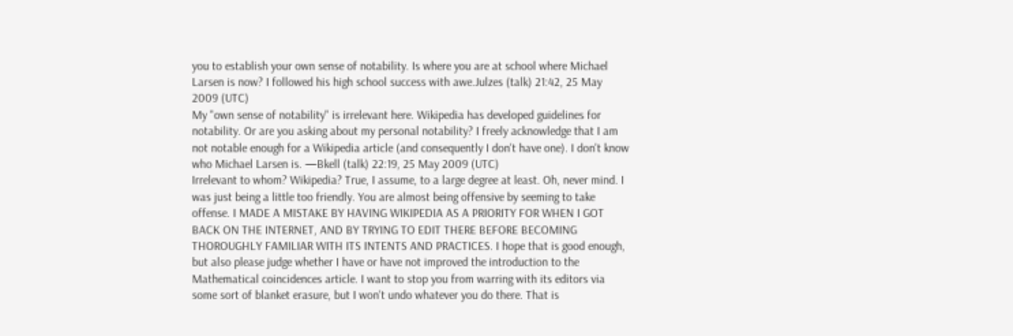you to establish your own sense of notability. Is where you are at school where Michael Larsen is now? I followed his high school success with awe.Julzes (talk) 21:42, 25 May 2009 (UTC)
My "own sense of notability" is irrelevant here. Wikipedia has developed guidelines for notability. Or are you asking about my personal notability? I freely acknowledge that I am not notable enough for a Wikipedia article (and consequently I don't have one). I don't know who Michael Larsen is. —Bkell (talk) 22:19, 25 May 2009 (UTC)
Irrelevant to whom? Wikipedia? True, I assume, to a large degree at least. Oh, never mind. I was just being a little too friendly. You are almost being offensive by seeming to take offense. I MADE A MISTAKE BY HAVING WIKIPEDIA AS A PRIORITY FOR WHEN I GOT BACK ON THE INTERNET, AND BY TRYING TO EDIT THERE BEFORE BECOMING THOROUGHLY FAMILIAR WITH ITS INTENTS AND PRACTICES. I hope that is good enough, but also please judge whether I have or have not improved the introduction to the Mathematical coincidences article. I want to stop you from warring with its editors via some sort of blanket erasure, but I won't undo whatever you do there. That is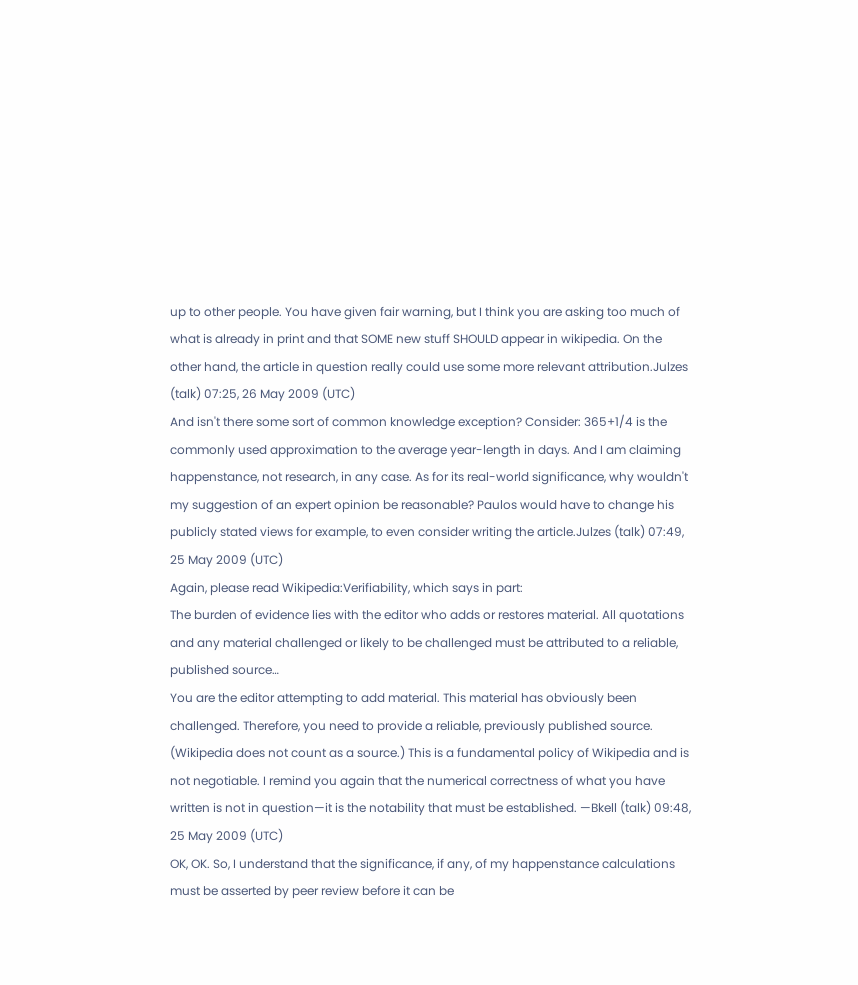up to other people. You have given fair warning, but I think you are asking too much of what is already in print and that SOME new stuff SHOULD appear in wikipedia. On the other hand, the article in question really could use some more relevant attribution.Julzes (talk) 07:25, 26 May 2009 (UTC)
And isn't there some sort of common knowledge exception? Consider: 365+1/4 is the commonly used approximation to the average year-length in days. And I am claiming happenstance, not research, in any case. As for its real-world significance, why wouldn't my suggestion of an expert opinion be reasonable? Paulos would have to change his publicly stated views for example, to even consider writing the article.Julzes (talk) 07:49, 25 May 2009 (UTC)
Again, please read Wikipedia:Verifiability, which says in part:
The burden of evidence lies with the editor who adds or restores material. All quotations and any material challenged or likely to be challenged must be attributed to a reliable, published source…
You are the editor attempting to add material. This material has obviously been challenged. Therefore, you need to provide a reliable, previously published source. (Wikipedia does not count as a source.) This is a fundamental policy of Wikipedia and is not negotiable. I remind you again that the numerical correctness of what you have written is not in question—it is the notability that must be established. —Bkell (talk) 09:48, 25 May 2009 (UTC)
OK, OK. So, I understand that the significance, if any, of my happenstance calculations must be asserted by peer review before it can be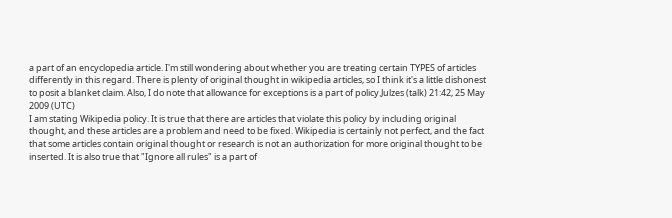a part of an encyclopedia article. I'm still wondering about whether you are treating certain TYPES of articles differently in this regard. There is plenty of original thought in wikipedia articles, so I think it's a little dishonest to posit a blanket claim. Also, I do note that allowance for exceptions is a part of policy.Julzes (talk) 21:42, 25 May 2009 (UTC)
I am stating Wikipedia policy. It is true that there are articles that violate this policy by including original thought, and these articles are a problem and need to be fixed. Wikipedia is certainly not perfect, and the fact that some articles contain original thought or research is not an authorization for more original thought to be inserted. It is also true that "Ignore all rules" is a part of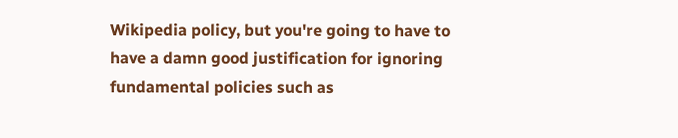Wikipedia policy, but you're going to have to have a damn good justification for ignoring fundamental policies such as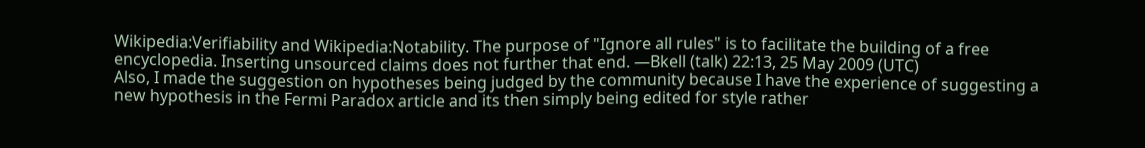Wikipedia:Verifiability and Wikipedia:Notability. The purpose of "Ignore all rules" is to facilitate the building of a free encyclopedia. Inserting unsourced claims does not further that end. —Bkell (talk) 22:13, 25 May 2009 (UTC)
Also, I made the suggestion on hypotheses being judged by the community because I have the experience of suggesting a new hypothesis in the Fermi Paradox article and its then simply being edited for style rather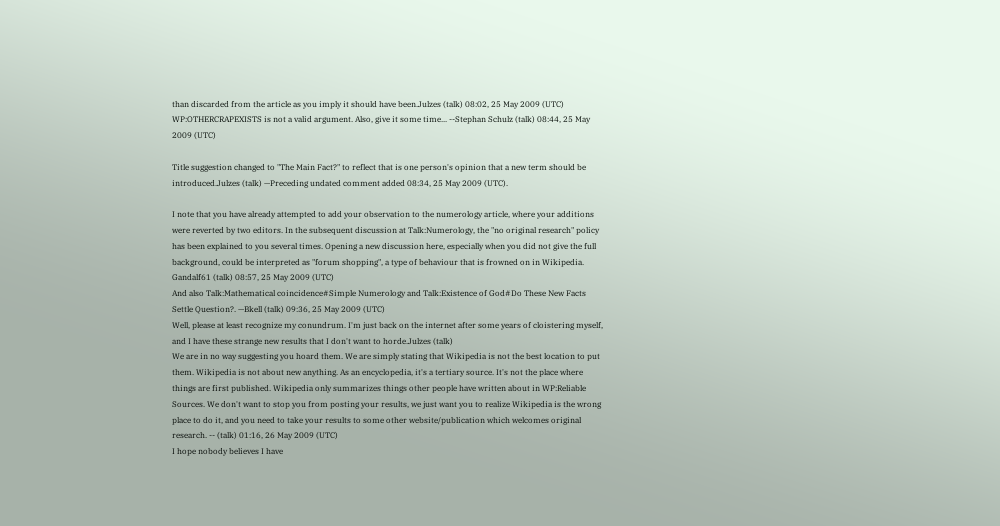than discarded from the article as you imply it should have been.Julzes (talk) 08:02, 25 May 2009 (UTC)
WP:OTHERCRAPEXISTS is not a valid argument. Also, give it some time... --Stephan Schulz (talk) 08:44, 25 May 2009 (UTC)

Title suggestion changed to "The Main Fact?" to reflect that is one person's opinion that a new term should be introduced.Julzes (talk) —Preceding undated comment added 08:34, 25 May 2009 (UTC).

I note that you have already attempted to add your observation to the numerology article, where your additions were reverted by two editors. In the subsequent discussion at Talk:Numerology, the "no original research" policy has been explained to you several times. Opening a new discussion here, especially when you did not give the full background, could be interpreted as "forum shopping", a type of behaviour that is frowned on in Wikipedia. Gandalf61 (talk) 08:57, 25 May 2009 (UTC)
And also Talk:Mathematical coincidence#Simple Numerology and Talk:Existence of God#Do These New Facts Settle Question?. —Bkell (talk) 09:36, 25 May 2009 (UTC)
Well, please at least recognize my conundrum. I'm just back on the internet after some years of cloistering myself, and I have these strange new results that I don't want to horde.Julzes (talk)
We are in no way suggesting you hoard them. We are simply stating that Wikipedia is not the best location to put them. Wikipedia is not about new anything. As an encyclopedia, it's a tertiary source. It's not the place where things are first published. Wikipedia only summarizes things other people have written about in WP:Reliable Sources. We don't want to stop you from posting your results, we just want you to realize Wikipedia is the wrong place to do it, and you need to take your results to some other website/publication which welcomes original research. -- (talk) 01:16, 26 May 2009 (UTC)
I hope nobody believes I have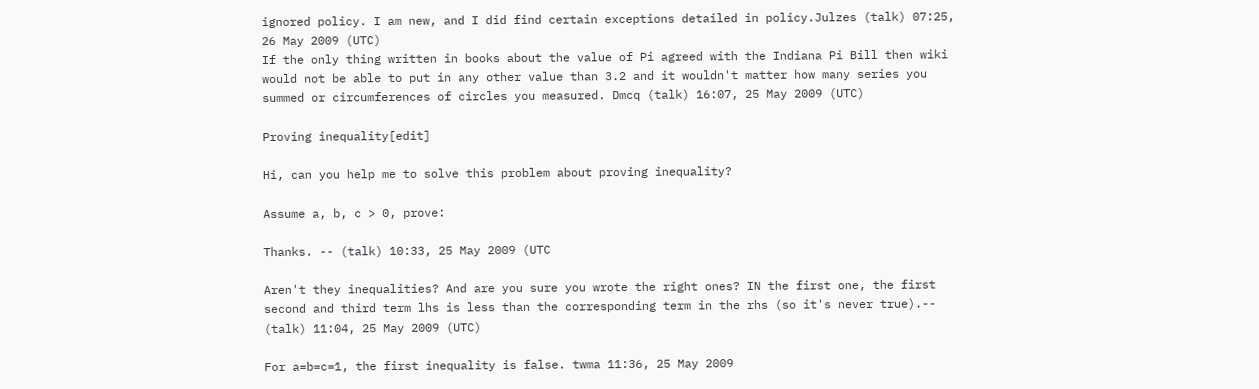ignored policy. I am new, and I did find certain exceptions detailed in policy.Julzes (talk) 07:25, 26 May 2009 (UTC)
If the only thing written in books about the value of Pi agreed with the Indiana Pi Bill then wiki would not be able to put in any other value than 3.2 and it wouldn't matter how many series you summed or circumferences of circles you measured. Dmcq (talk) 16:07, 25 May 2009 (UTC)

Proving inequality[edit]

Hi, can you help me to solve this problem about proving inequality?

Assume a, b, c > 0, prove:

Thanks. -- (talk) 10:33, 25 May 2009 (UTC

Aren't they inequalities? And are you sure you wrote the right ones? IN the first one, the first second and third term lhs is less than the corresponding term in the rhs (so it's never true).-- (talk) 11:04, 25 May 2009 (UTC)

For a=b=c=1, the first inequality is false. twma 11:36, 25 May 2009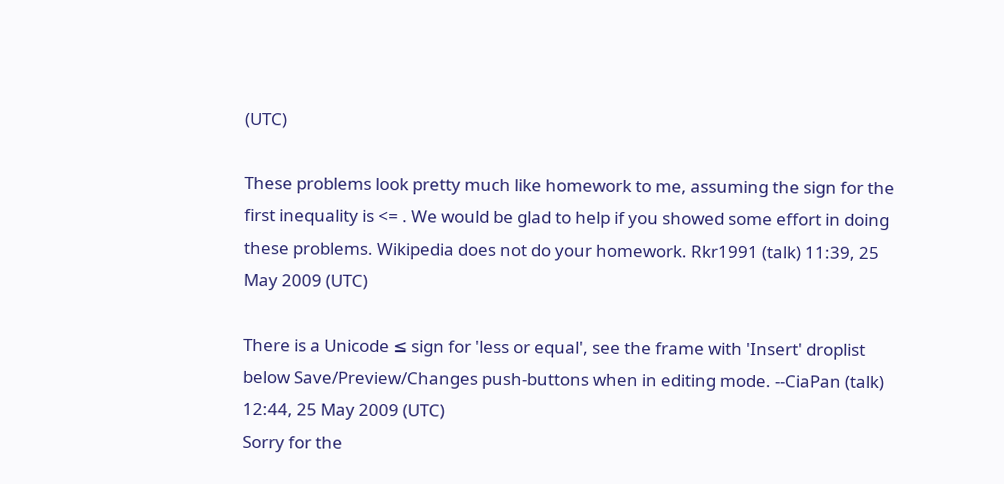(UTC)

These problems look pretty much like homework to me, assuming the sign for the first inequality is <= . We would be glad to help if you showed some effort in doing these problems. Wikipedia does not do your homework. Rkr1991 (talk) 11:39, 25 May 2009 (UTC)

There is a Unicode ≤ sign for 'less or equal', see the frame with 'Insert' droplist below Save/Preview/Changes push-buttons when in editing mode. --CiaPan (talk) 12:44, 25 May 2009 (UTC)
Sorry for the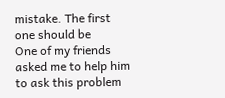mistake. The first one should be
One of my friends asked me to help him to ask this problem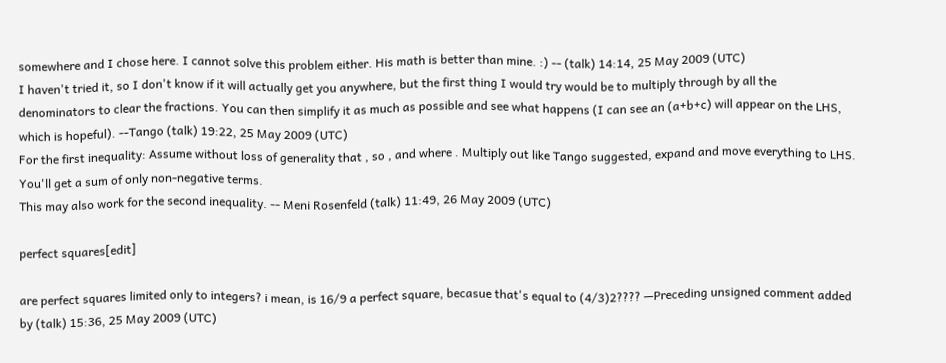somewhere and I chose here. I cannot solve this problem either. His math is better than mine. :) -- (talk) 14:14, 25 May 2009 (UTC)
I haven't tried it, so I don't know if it will actually get you anywhere, but the first thing I would try would be to multiply through by all the denominators to clear the fractions. You can then simplify it as much as possible and see what happens (I can see an (a+b+c) will appear on the LHS, which is hopeful). --Tango (talk) 19:22, 25 May 2009 (UTC)
For the first inequality: Assume without loss of generality that , so , and where . Multiply out like Tango suggested, expand and move everything to LHS. You'll get a sum of only non-negative terms.
This may also work for the second inequality. -- Meni Rosenfeld (talk) 11:49, 26 May 2009 (UTC)

perfect squares[edit]

are perfect squares limited only to integers? i mean, is 16/9 a perfect square, becasue that's equal to (4/3)2???? —Preceding unsigned comment added by (talk) 15:36, 25 May 2009 (UTC)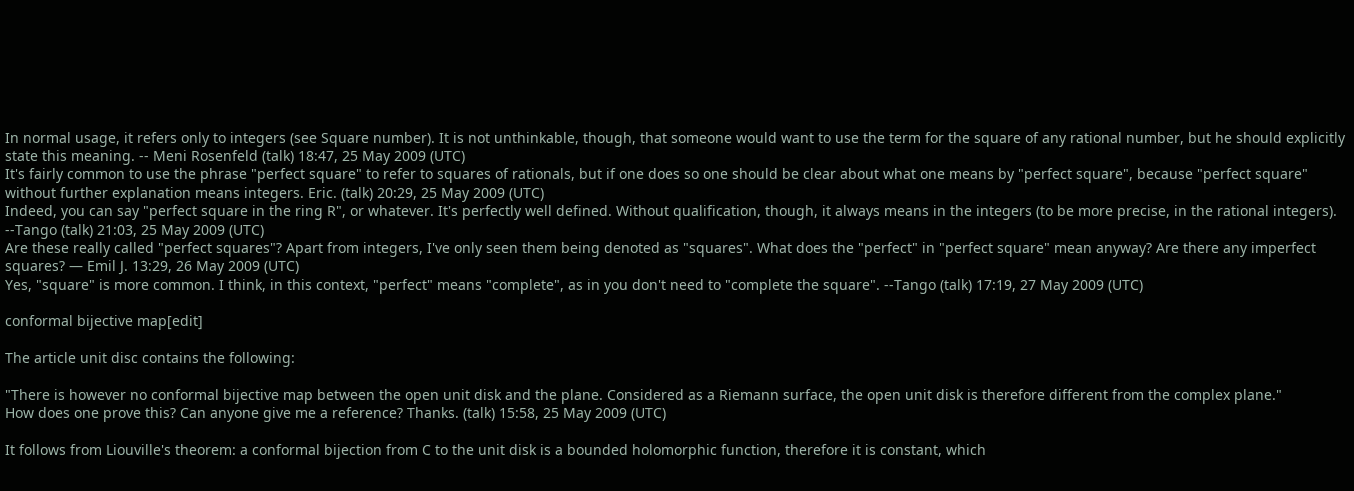In normal usage, it refers only to integers (see Square number). It is not unthinkable, though, that someone would want to use the term for the square of any rational number, but he should explicitly state this meaning. -- Meni Rosenfeld (talk) 18:47, 25 May 2009 (UTC)
It's fairly common to use the phrase "perfect square" to refer to squares of rationals, but if one does so one should be clear about what one means by "perfect square", because "perfect square" without further explanation means integers. Eric. (talk) 20:29, 25 May 2009 (UTC)
Indeed, you can say "perfect square in the ring R", or whatever. It's perfectly well defined. Without qualification, though, it always means in the integers (to be more precise, in the rational integers). --Tango (talk) 21:03, 25 May 2009 (UTC)
Are these really called "perfect squares"? Apart from integers, I've only seen them being denoted as "squares". What does the "perfect" in "perfect square" mean anyway? Are there any imperfect squares? — Emil J. 13:29, 26 May 2009 (UTC)
Yes, "square" is more common. I think, in this context, "perfect" means "complete", as in you don't need to "complete the square". --Tango (talk) 17:19, 27 May 2009 (UTC)

conformal bijective map[edit]

The article unit disc contains the following:

"There is however no conformal bijective map between the open unit disk and the plane. Considered as a Riemann surface, the open unit disk is therefore different from the complex plane."
How does one prove this? Can anyone give me a reference? Thanks. (talk) 15:58, 25 May 2009 (UTC)

It follows from Liouville's theorem: a conformal bijection from C to the unit disk is a bounded holomorphic function, therefore it is constant, which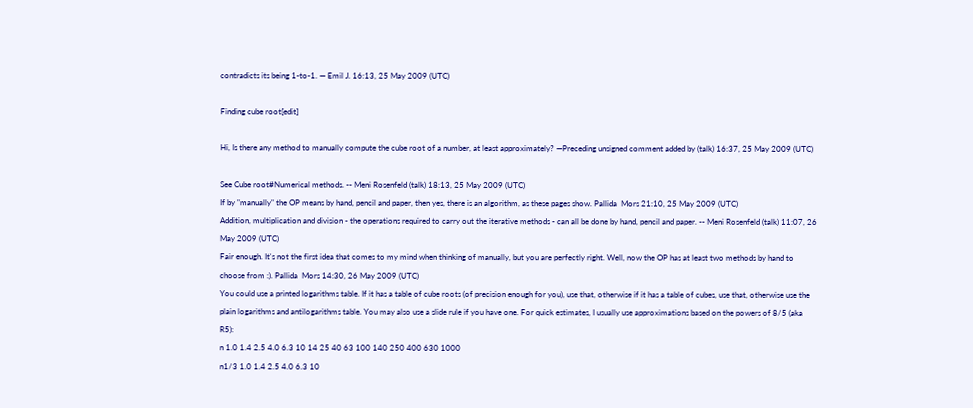contradicts its being 1-to-1. — Emil J. 16:13, 25 May 2009 (UTC)

Finding cube root[edit]

Hi, Is there any method to manually compute the cube root of a number, at least approximately? —Preceding unsigned comment added by (talk) 16:37, 25 May 2009 (UTC)

See Cube root#Numerical methods. -- Meni Rosenfeld (talk) 18:13, 25 May 2009 (UTC)
If by "manually" the OP means by hand, pencil and paper, then yes, there is an algorithm, as these pages show. Pallida  Mors 21:10, 25 May 2009 (UTC)
Addition, multiplication and division - the operations required to carry out the iterative methods - can all be done by hand, pencil and paper. -- Meni Rosenfeld (talk) 11:07, 26 May 2009 (UTC)
Fair enough. It's not the first idea that comes to my mind when thinking of manually, but you are perfectly right. Well, now the OP has at least two methods by hand to choose from :). Pallida  Mors 14:30, 26 May 2009 (UTC)
You could use a printed logarithms table. If it has a table of cube roots (of precision enough for you), use that, otherwise if it has a table of cubes, use that, otherwise use the plain logarithms and antilogarithms table. You may also use a slide rule if you have one. For quick estimates, I usually use approximations based on the powers of 8/5 (aka R5):
n 1.0 1.4 2.5 4.0 6.3 10 14 25 40 63 100 140 250 400 630 1000
n1/3 1.0 1.4 2.5 4.0 6.3 10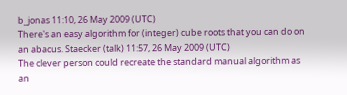b_jonas 11:10, 26 May 2009 (UTC)
There's an easy algorithm for (integer) cube roots that you can do on an abacus. Staecker (talk) 11:57, 26 May 2009 (UTC)
The clever person could recreate the standard manual algorithm as an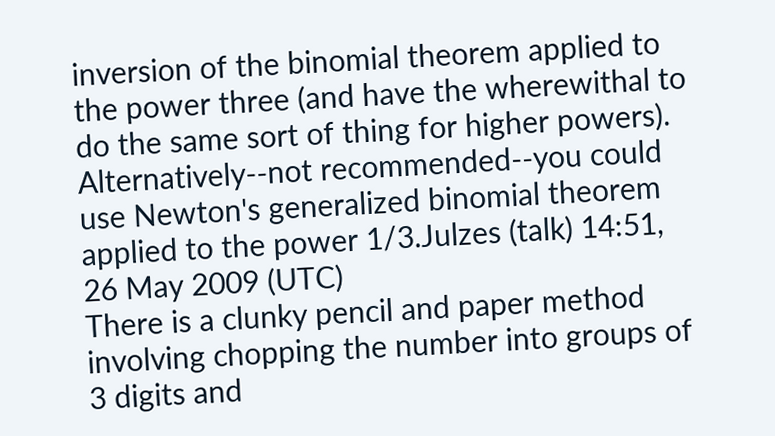inversion of the binomial theorem applied to the power three (and have the wherewithal to do the same sort of thing for higher powers). Alternatively--not recommended--you could use Newton's generalized binomial theorem applied to the power 1/3.Julzes (talk) 14:51, 26 May 2009 (UTC)
There is a clunky pencil and paper method involving chopping the number into groups of 3 digits and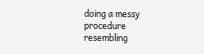doing a messy procedure resembling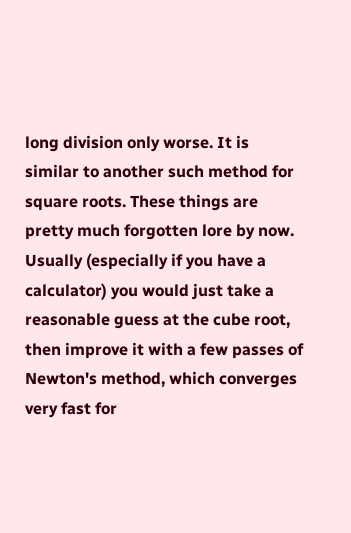long division only worse. It is similar to another such method for square roots. These things are pretty much forgotten lore by now. Usually (especially if you have a calculator) you would just take a reasonable guess at the cube root, then improve it with a few passes of Newton's method, which converges very fast for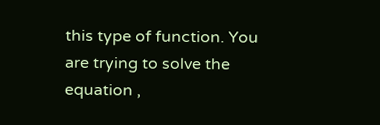this type of function. You are trying to solve the equation ,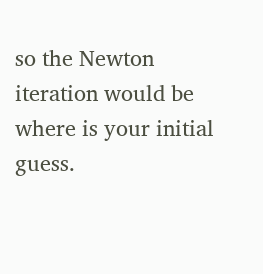so the Newton iteration would be
where is your initial guess.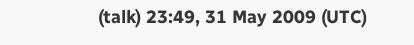(talk) 23:49, 31 May 2009 (UTC)